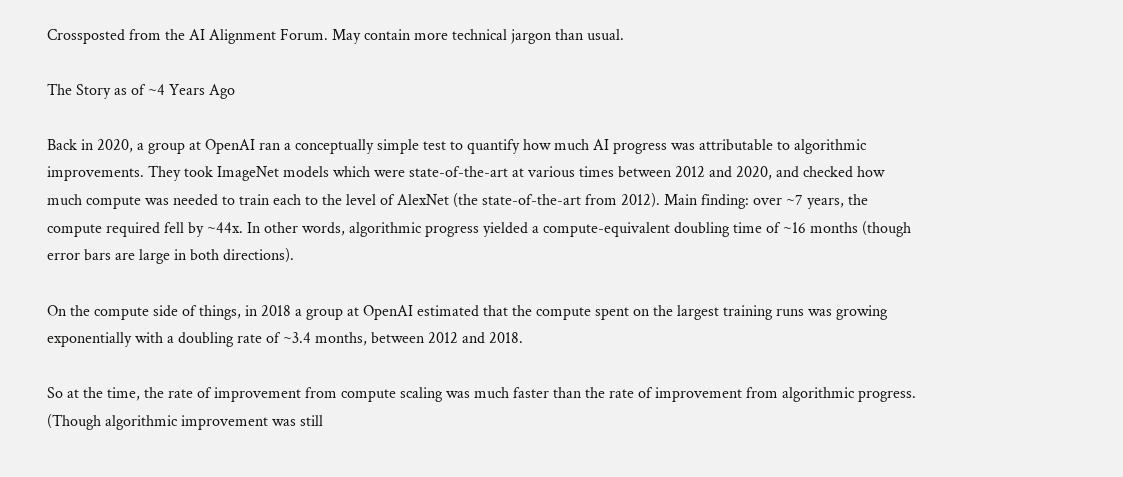Crossposted from the AI Alignment Forum. May contain more technical jargon than usual.

The Story as of ~4 Years Ago

Back in 2020, a group at OpenAI ran a conceptually simple test to quantify how much AI progress was attributable to algorithmic improvements. They took ImageNet models which were state-of-the-art at various times between 2012 and 2020, and checked how much compute was needed to train each to the level of AlexNet (the state-of-the-art from 2012). Main finding: over ~7 years, the compute required fell by ~44x. In other words, algorithmic progress yielded a compute-equivalent doubling time of ~16 months (though error bars are large in both directions).

On the compute side of things, in 2018 a group at OpenAI estimated that the compute spent on the largest training runs was growing exponentially with a doubling rate of ~3.4 months, between 2012 and 2018.

So at the time, the rate of improvement from compute scaling was much faster than the rate of improvement from algorithmic progress. (Though algorithmic improvement was still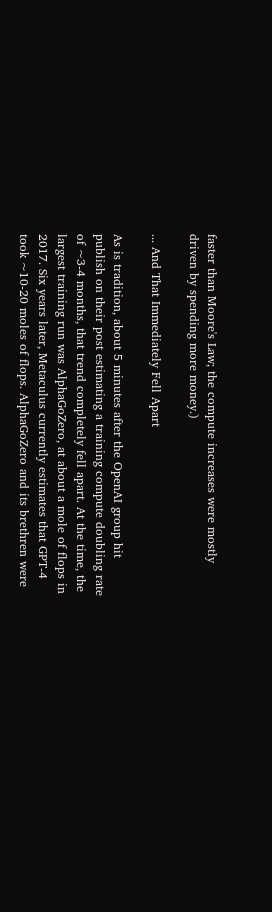faster than Moore's Law; the compute increases were mostly driven by spending more money.)

... And That Immediately Fell Apart

As is tradition, about 5 minutes after the OpenAI group hit publish on their post estimating a training compute doubling rate of ~3-4 months, that trend completely fell apart. At the time, the largest training run was AlphaGoZero, at about a mole of flops in 2017. Six years later, Metaculus currently estimates that GPT-4 took ~10-20 moles of flops. AlphaGoZero and its brethren were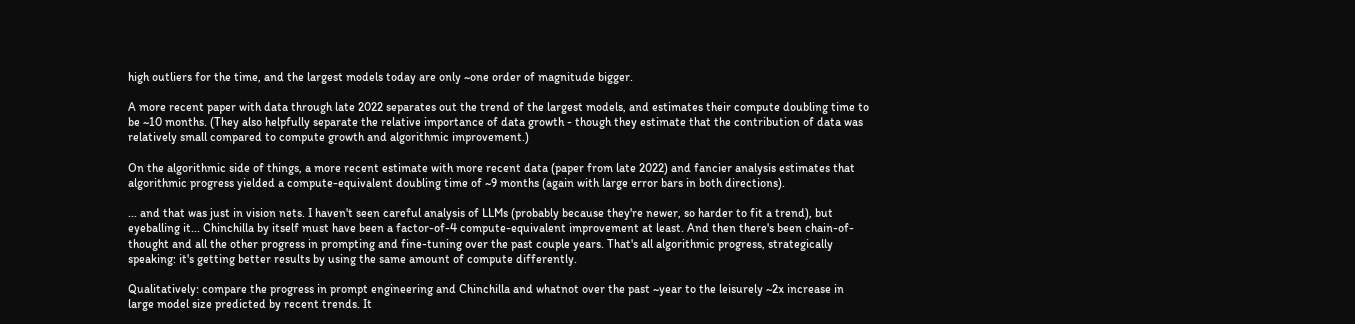high outliers for the time, and the largest models today are only ~one order of magnitude bigger.

A more recent paper with data through late 2022 separates out the trend of the largest models, and estimates their compute doubling time to be ~10 months. (They also helpfully separate the relative importance of data growth - though they estimate that the contribution of data was relatively small compared to compute growth and algorithmic improvement.)

On the algorithmic side of things, a more recent estimate with more recent data (paper from late 2022) and fancier analysis estimates that algorithmic progress yielded a compute-equivalent doubling time of ~9 months (again with large error bars in both directions).

... and that was just in vision nets. I haven't seen careful analysis of LLMs (probably because they're newer, so harder to fit a trend), but eyeballing it... Chinchilla by itself must have been a factor-of-4 compute-equivalent improvement at least. And then there's been chain-of-thought and all the other progress in prompting and fine-tuning over the past couple years. That's all algorithmic progress, strategically speaking: it's getting better results by using the same amount of compute differently.

Qualitatively: compare the progress in prompt engineering and Chinchilla and whatnot over the past ~year to the leisurely ~2x increase in large model size predicted by recent trends. It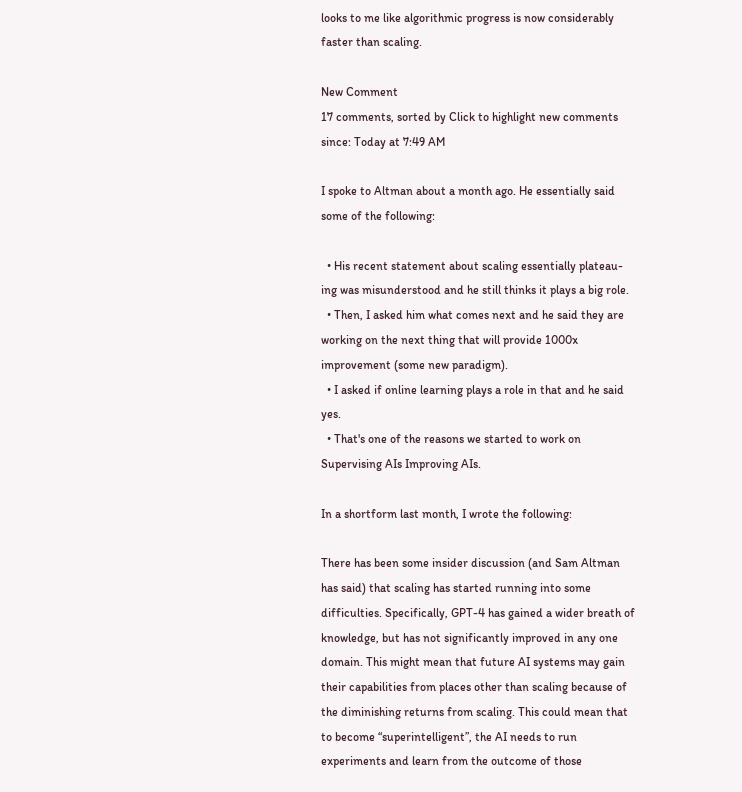looks to me like algorithmic progress is now considerably faster than scaling.

New Comment
17 comments, sorted by Click to highlight new comments since: Today at 7:49 AM

I spoke to Altman about a month ago. He essentially said some of the following:

  • His recent statement about scaling essentially plateau-ing was misunderstood and he still thinks it plays a big role.
  • Then, I asked him what comes next and he said they are working on the next thing that will provide 1000x improvement (some new paradigm).
  • I asked if online learning plays a role in that and he said yes.
  • That's one of the reasons we started to work on Supervising AIs Improving AIs.

In a shortform last month, I wrote the following:

There has been some insider discussion (and Sam Altman has said) that scaling has started running into some difficulties. Specifically, GPT-4 has gained a wider breath of knowledge, but has not significantly improved in any one domain. This might mean that future AI systems may gain their capabilities from places other than scaling because of the diminishing returns from scaling. This could mean that to become “superintelligent”, the AI needs to run experiments and learn from the outcome of those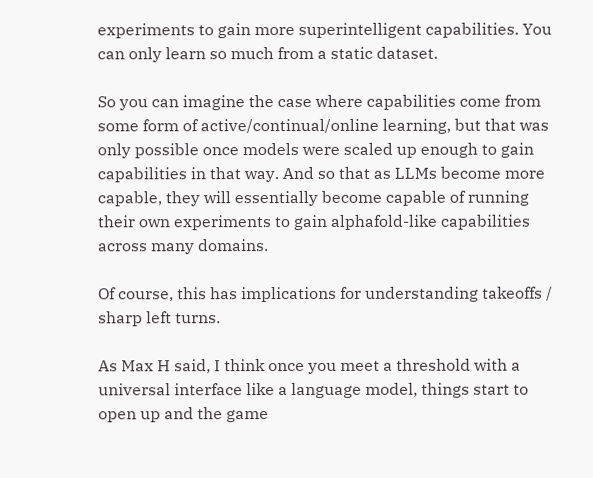experiments to gain more superintelligent capabilities. You can only learn so much from a static dataset.

So you can imagine the case where capabilities come from some form of active/continual/online learning, but that was only possible once models were scaled up enough to gain capabilities in that way. And so that as LLMs become more capable, they will essentially become capable of running their own experiments to gain alphafold-like capabilities across many domains.

Of course, this has implications for understanding takeoffs / sharp left turns.

As Max H said, I think once you meet a threshold with a universal interface like a language model, things start to open up and the game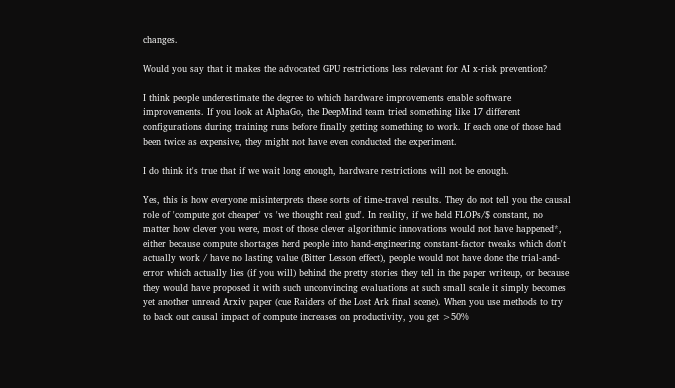changes.

Would you say that it makes the advocated GPU restrictions less relevant for AI x-risk prevention?

I think people underestimate the degree to which hardware improvements enable software improvements. If you look at AlphaGo, the DeepMind team tried something like 17 different configurations during training runs before finally getting something to work. If each one of those had been twice as expensive, they might not have even conducted the experiment.

I do think it's true that if we wait long enough, hardware restrictions will not be enough.

Yes, this is how everyone misinterprets these sorts of time-travel results. They do not tell you the causal role of 'compute got cheaper' vs 'we thought real gud'. In reality, if we held FLOPs/$ constant, no matter how clever you were, most of those clever algorithmic innovations would not have happened*, either because compute shortages herd people into hand-engineering constant-factor tweaks which don't actually work / have no lasting value (Bitter Lesson effect), people would not have done the trial-and-error which actually lies (if you will) behind the pretty stories they tell in the paper writeup, or because they would have proposed it with such unconvincing evaluations at such small scale it simply becomes yet another unread Arxiv paper (cue Raiders of the Lost Ark final scene). When you use methods to try to back out causal impact of compute increases on productivity, you get >50%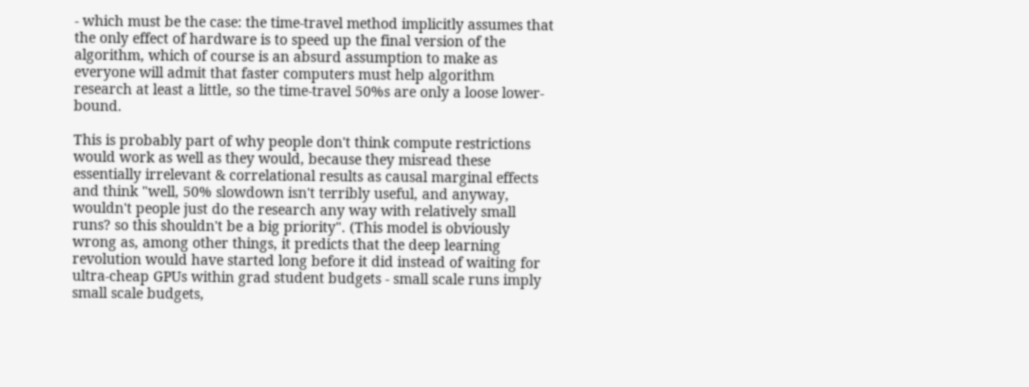- which must be the case: the time-travel method implicitly assumes that the only effect of hardware is to speed up the final version of the algorithm, which of course is an absurd assumption to make as everyone will admit that faster computers must help algorithm research at least a little, so the time-travel 50%s are only a loose lower-bound.

This is probably part of why people don't think compute restrictions would work as well as they would, because they misread these essentially irrelevant & correlational results as causal marginal effects and think "well, 50% slowdown isn't terribly useful, and anyway, wouldn't people just do the research any way with relatively small runs? so this shouldn't be a big priority". (This model is obviously wrong as, among other things, it predicts that the deep learning revolution would have started long before it did instead of waiting for ultra-cheap GPUs within grad student budgets - small scale runs imply small scale budgets,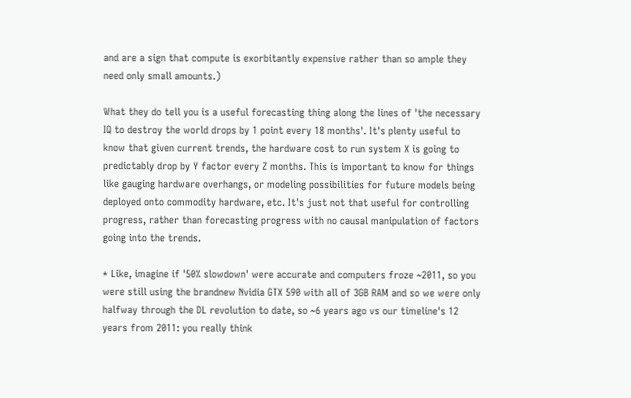and are a sign that compute is exorbitantly expensive rather than so ample they need only small amounts.)

What they do tell you is a useful forecasting thing along the lines of 'the necessary IQ to destroy the world drops by 1 point every 18 months'. It's plenty useful to know that given current trends, the hardware cost to run system X is going to predictably drop by Y factor every Z months. This is important to know for things like gauging hardware overhangs, or modeling possibilities for future models being deployed onto commodity hardware, etc. It's just not that useful for controlling progress, rather than forecasting progress with no causal manipulation of factors going into the trends.

* Like, imagine if '50% slowdown' were accurate and computers froze ~2011, so you were still using the brandnew Nvidia GTX 590 with all of 3GB RAM and so we were only halfway through the DL revolution to date, so ~6 years ago vs our timeline's 12 years from 2011: you really think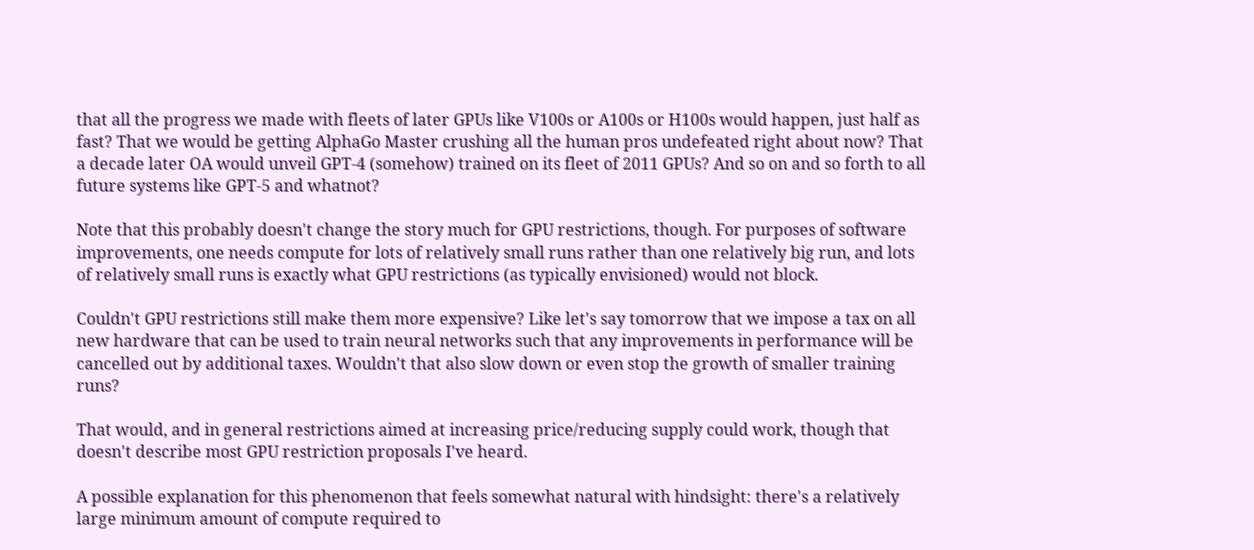that all the progress we made with fleets of later GPUs like V100s or A100s or H100s would happen, just half as fast? That we would be getting AlphaGo Master crushing all the human pros undefeated right about now? That a decade later OA would unveil GPT-4 (somehow) trained on its fleet of 2011 GPUs? And so on and so forth to all future systems like GPT-5 and whatnot?

Note that this probably doesn't change the story much for GPU restrictions, though. For purposes of software improvements, one needs compute for lots of relatively small runs rather than one relatively big run, and lots of relatively small runs is exactly what GPU restrictions (as typically envisioned) would not block.

Couldn't GPU restrictions still make them more expensive? Like let's say tomorrow that we impose a tax on all new hardware that can be used to train neural networks such that any improvements in performance will be cancelled out by additional taxes. Wouldn't that also slow down or even stop the growth of smaller training runs?

That would, and in general restrictions aimed at increasing price/reducing supply could work, though that doesn't describe most GPU restriction proposals I've heard.

A possible explanation for this phenomenon that feels somewhat natural with hindsight: there's a relatively large minimum amount of compute required to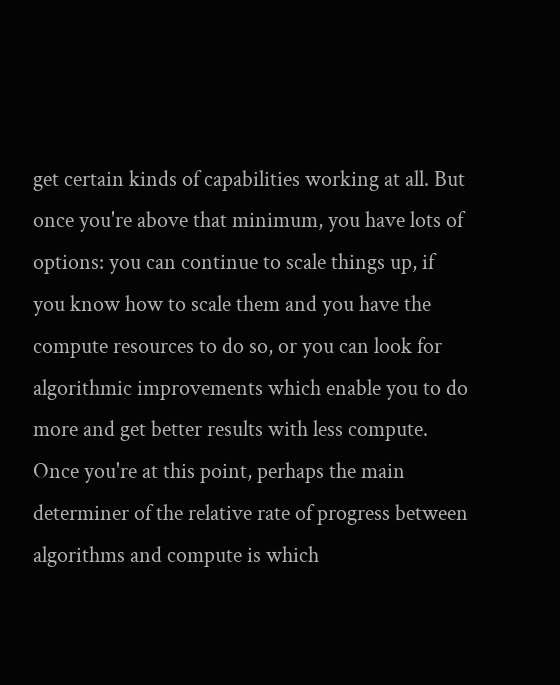get certain kinds of capabilities working at all. But once you're above that minimum, you have lots of options: you can continue to scale things up, if you know how to scale them and you have the compute resources to do so, or you can look for algorithmic improvements which enable you to do more and get better results with less compute. Once you're at this point, perhaps the main determiner of the relative rate of progress between algorithms and compute is which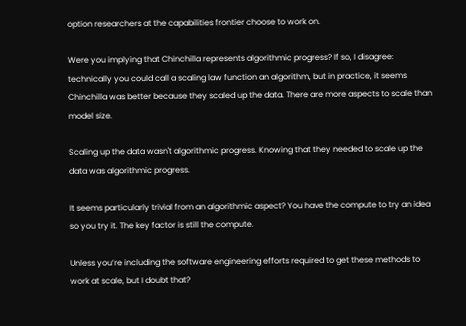option researchers at the capabilities frontier choose to work on.

Were you implying that Chinchilla represents algorithmic progress? If so, I disagree: technically you could call a scaling law function an algorithm, but in practice, it seems Chinchilla was better because they scaled up the data. There are more aspects to scale than model size.

Scaling up the data wasn't algorithmic progress. Knowing that they needed to scale up the data was algorithmic progress.

It seems particularly trivial from an algorithmic aspect? You have the compute to try an idea so you try it. The key factor is still the compute.

Unless you’re including the software engineering efforts required to get these methods to work at scale, but I doubt that?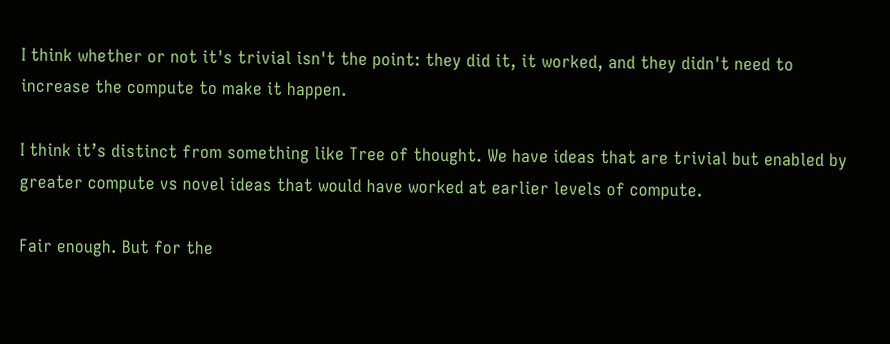I think whether or not it's trivial isn't the point: they did it, it worked, and they didn't need to increase the compute to make it happen.

I think it’s distinct from something like Tree of thought. We have ideas that are trivial but enabled by greater compute vs novel ideas that would have worked at earlier levels of compute.

Fair enough. But for the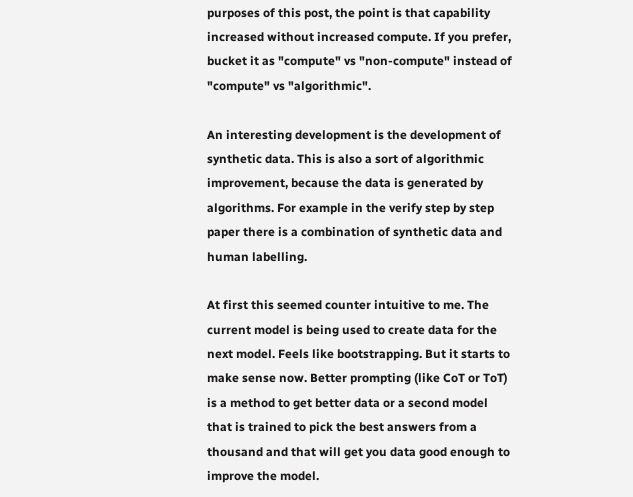purposes of this post, the point is that capability increased without increased compute. If you prefer, bucket it as "compute" vs "non-compute" instead of "compute" vs "algorithmic".

An interesting development is the development of synthetic data. This is also a sort of algorithmic improvement, because the data is generated by algorithms. For example in the verify step by step paper there is a combination of synthetic data and human labelling.

At first this seemed counter intuitive to me. The current model is being used to create data for the next model. Feels like bootstrapping. But it starts to make sense now. Better prompting (like CoT or ToT) is a method to get better data or a second model that is trained to pick the best answers from a thousand and that will get you data good enough to improve the model.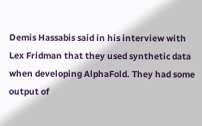Demis Hassabis said in his interview with Lex Fridman that they used synthetic data when developing AlphaFold. They had some output of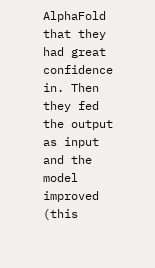AlphaFold that they had great confidence in. Then they fed the output as input and the model improved (this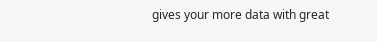gives your more data with great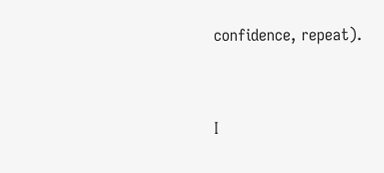confidence, repeat).


I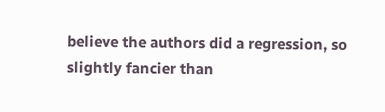believe the authors did a regression, so slightly fancier than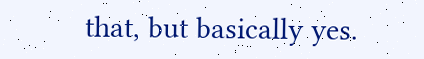that, but basically yes.